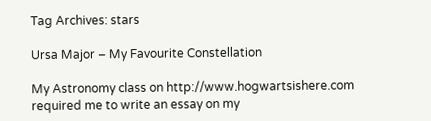Tag Archives: stars

Ursa Major – My Favourite Constellation

My Astronomy class on http://www.hogwartsishere.com required me to write an essay on my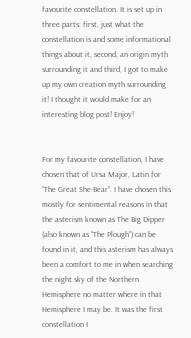favourite constellation. It is set up in three parts: first, just what the constellation is and some informational things about it, second, an origin myth surrounding it and third, I got to make up my own creation myth surrounding it! I thought it would make for an interesting blog post! Enjoy!


For my favourite constellation, I have chosen that of Ursa Major, Latin for “The Great She-Bear”. I have chosen this mostly for sentimental reasons in that the asterism known as The Big Dipper (also known as “The Plough”) can be found in it, and this asterism has always been a comfort to me in when searching the night sky of the Northern Hemisphere no matter where in that Hemisphere I may be. It was the first constellation I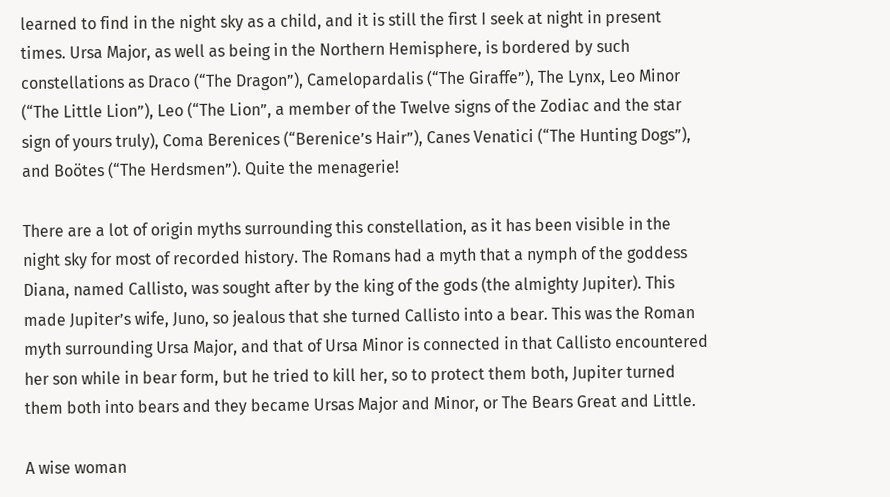learned to find in the night sky as a child, and it is still the first I seek at night in present times. Ursa Major, as well as being in the Northern Hemisphere, is bordered by such constellations as Draco (“The Dragon”), Camelopardalis (“The Giraffe”), The Lynx, Leo Minor (“The Little Lion”), Leo (“The Lion”, a member of the Twelve signs of the Zodiac and the star sign of yours truly), Coma Berenices (“Berenice’s Hair”), Canes Venatici (“The Hunting Dogs”), and Boötes (“The Herdsmen”). Quite the menagerie!

There are a lot of origin myths surrounding this constellation, as it has been visible in the night sky for most of recorded history. The Romans had a myth that a nymph of the goddess Diana, named Callisto, was sought after by the king of the gods (the almighty Jupiter). This made Jupiter’s wife, Juno, so jealous that she turned Callisto into a bear. This was the Roman myth surrounding Ursa Major, and that of Ursa Minor is connected in that Callisto encountered her son while in bear form, but he tried to kill her, so to protect them both, Jupiter turned them both into bears and they became Ursas Major and Minor, or The Bears Great and Little.

A wise woman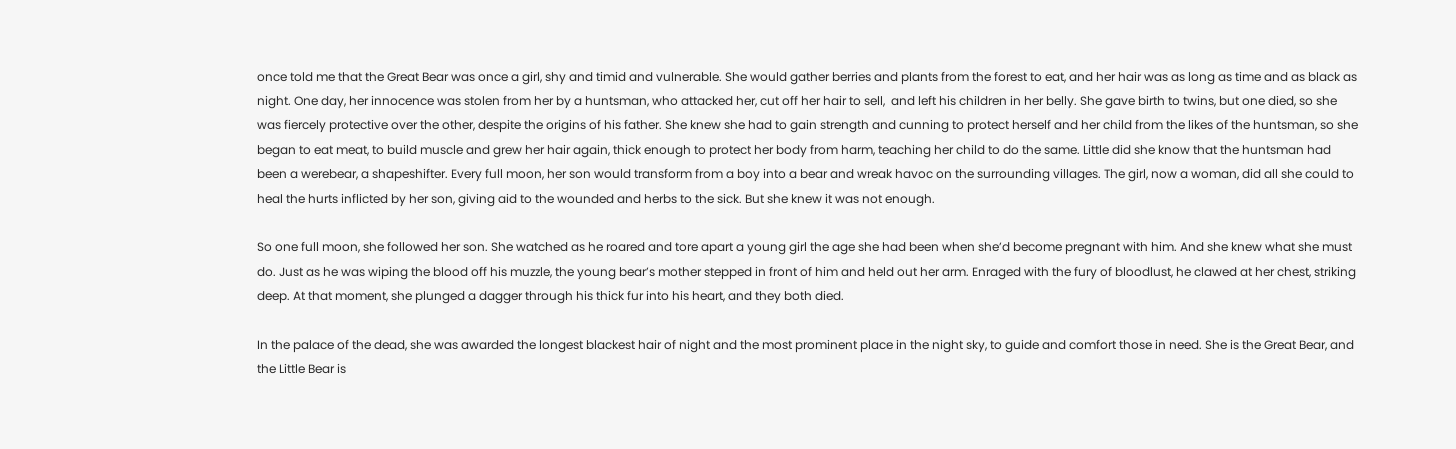once told me that the Great Bear was once a girl, shy and timid and vulnerable. She would gather berries and plants from the forest to eat, and her hair was as long as time and as black as night. One day, her innocence was stolen from her by a huntsman, who attacked her, cut off her hair to sell,  and left his children in her belly. She gave birth to twins, but one died, so she was fiercely protective over the other, despite the origins of his father. She knew she had to gain strength and cunning to protect herself and her child from the likes of the huntsman, so she began to eat meat, to build muscle and grew her hair again, thick enough to protect her body from harm, teaching her child to do the same. Little did she know that the huntsman had been a werebear, a shapeshifter. Every full moon, her son would transform from a boy into a bear and wreak havoc on the surrounding villages. The girl, now a woman, did all she could to heal the hurts inflicted by her son, giving aid to the wounded and herbs to the sick. But she knew it was not enough.

So one full moon, she followed her son. She watched as he roared and tore apart a young girl the age she had been when she’d become pregnant with him. And she knew what she must do. Just as he was wiping the blood off his muzzle, the young bear’s mother stepped in front of him and held out her arm. Enraged with the fury of bloodlust, he clawed at her chest, striking deep. At that moment, she plunged a dagger through his thick fur into his heart, and they both died.

In the palace of the dead, she was awarded the longest blackest hair of night and the most prominent place in the night sky, to guide and comfort those in need. She is the Great Bear, and the Little Bear is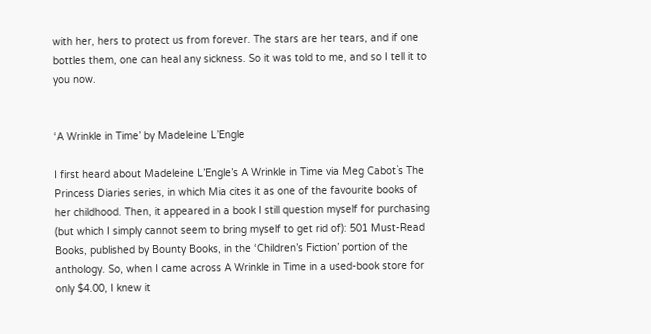with her, hers to protect us from forever. The stars are her tears, and if one bottles them, one can heal any sickness. So it was told to me, and so I tell it to you now.


‘A Wrinkle in Time’ by Madeleine L’Engle

I first heard about Madeleine L’Engle’s A Wrinkle in Time via Meg Cabot`s The Princess Diaries series, in which Mia cites it as one of the favourite books of her childhood. Then, it appeared in a book I still question myself for purchasing (but which I simply cannot seem to bring myself to get rid of): 501 Must-Read Books, published by Bounty Books, in the ‘Children’s Fiction’ portion of the anthology. So, when I came across A Wrinkle in Time in a used-book store for only $4.00, I knew it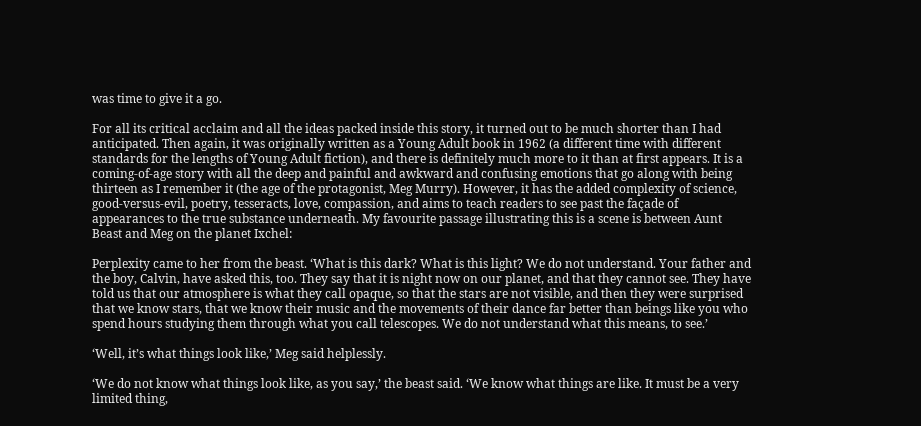was time to give it a go.

For all its critical acclaim and all the ideas packed inside this story, it turned out to be much shorter than I had anticipated. Then again, it was originally written as a Young Adult book in 1962 (a different time with different standards for the lengths of Young Adult fiction), and there is definitely much more to it than at first appears. It is a coming-of-age story with all the deep and painful and awkward and confusing emotions that go along with being thirteen as I remember it (the age of the protagonist, Meg Murry). However, it has the added complexity of science, good-versus-evil, poetry, tesseracts, love, compassion, and aims to teach readers to see past the façade of appearances to the true substance underneath. My favourite passage illustrating this is a scene is between Aunt Beast and Meg on the planet Ixchel:

Perplexity came to her from the beast. ‘What is this dark? What is this light? We do not understand. Your father and the boy, Calvin, have asked this, too. They say that it is night now on our planet, and that they cannot see. They have told us that our atmosphere is what they call opaque, so that the stars are not visible, and then they were surprised that we know stars, that we know their music and the movements of their dance far better than beings like you who spend hours studying them through what you call telescopes. We do not understand what this means, to see.’

‘Well, it’s what things look like,’ Meg said helplessly.

‘We do not know what things look like, as you say,’ the beast said. ‘We know what things are like. It must be a very limited thing,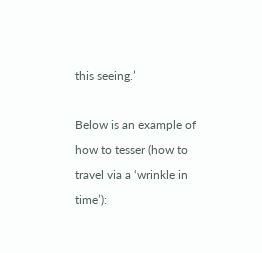this seeing.’

Below is an example of how to tesser (how to travel via a ‘wrinkle in time’):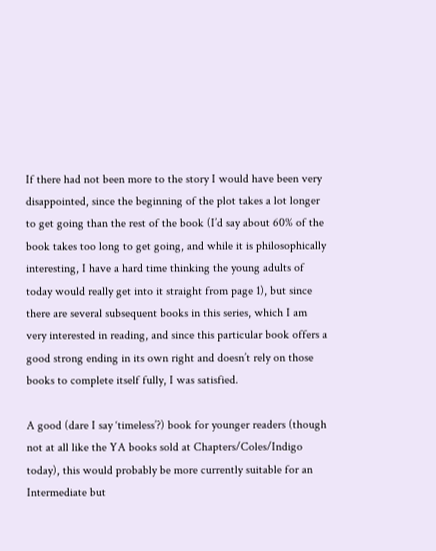If there had not been more to the story I would have been very disappointed, since the beginning of the plot takes a lot longer to get going than the rest of the book (I’d say about 60% of the book takes too long to get going, and while it is philosophically interesting, I have a hard time thinking the young adults of today would really get into it straight from page 1), but since there are several subsequent books in this series, which I am very interested in reading, and since this particular book offers a good strong ending in its own right and doesn’t rely on those books to complete itself fully, I was satisfied.

A good (dare I say ‘timeless’?) book for younger readers (though not at all like the YA books sold at Chapters/Coles/Indigo today), this would probably be more currently suitable for an Intermediate but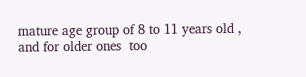mature age group of 8 to 11 years old , and for older ones  too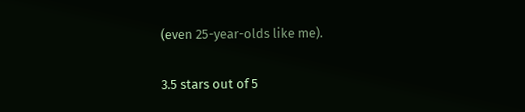(even 25-year-olds like me).

3.5 stars out of 5